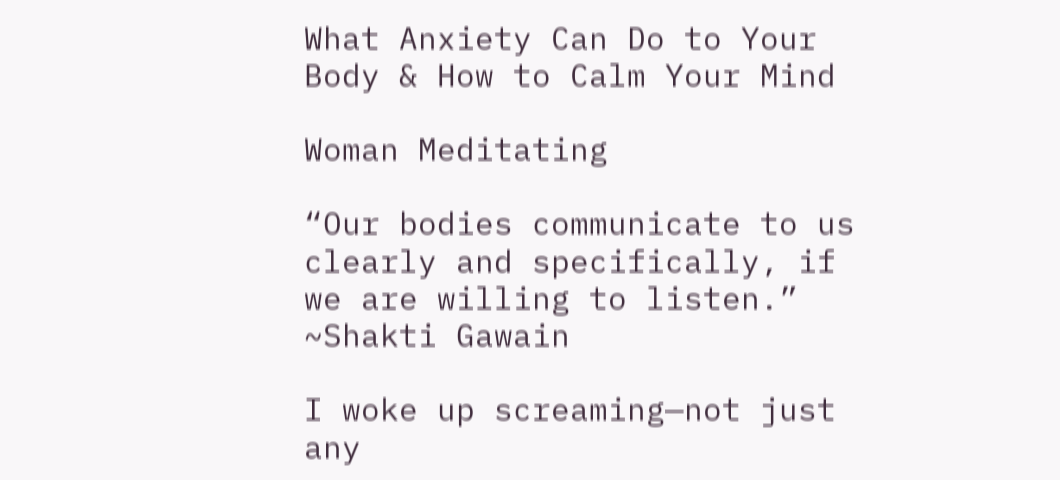What Anxiety Can Do to Your Body & How to Calm Your Mind

Woman Meditating

“Our bodies communicate to us clearly and specifically, if we are willing to listen.” ~Shakti Gawain

I woke up screaming—not just any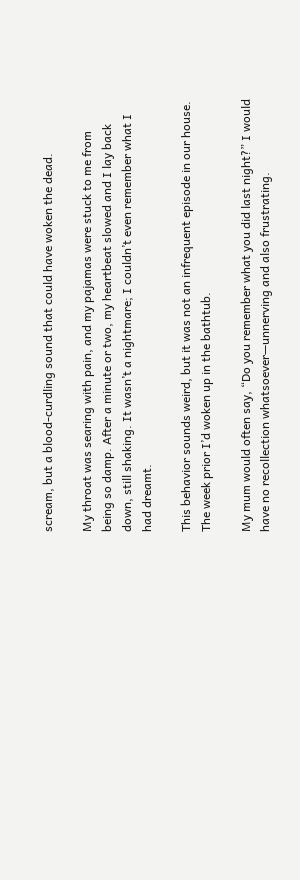scream, but a blood-curdling sound that could have woken the dead.

My throat was searing with pain, and my pajamas were stuck to me from being so damp. After a minute or two, my heartbeat slowed and I lay back down, still shaking. It wasn’t a nightmare; I couldn’t even remember what I had dreamt.

This behavior sounds weird, but it was not an infrequent episode in our house. The week prior I’d woken up in the bathtub.

My mum would often say, “Do you remember what you did last night?” I would have no recollection whatsoever—unnerving and also frustrating.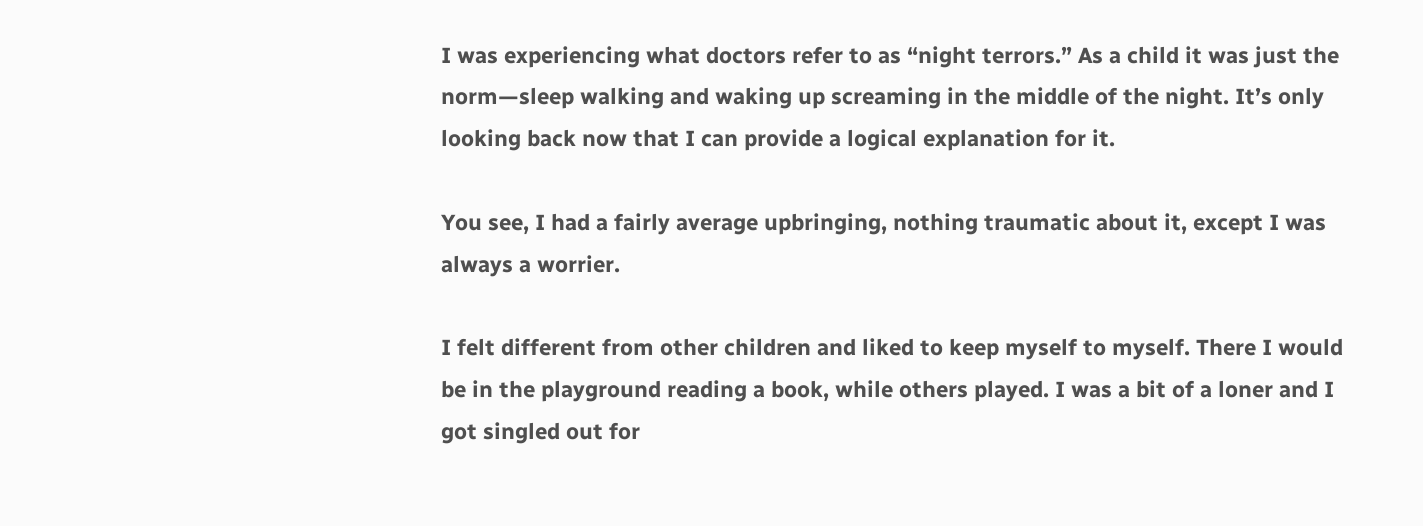I was experiencing what doctors refer to as “night terrors.” As a child it was just the norm—sleep walking and waking up screaming in the middle of the night. It’s only looking back now that I can provide a logical explanation for it.

You see, I had a fairly average upbringing, nothing traumatic about it, except I was always a worrier.

I felt different from other children and liked to keep myself to myself. There I would be in the playground reading a book, while others played. I was a bit of a loner and I got singled out for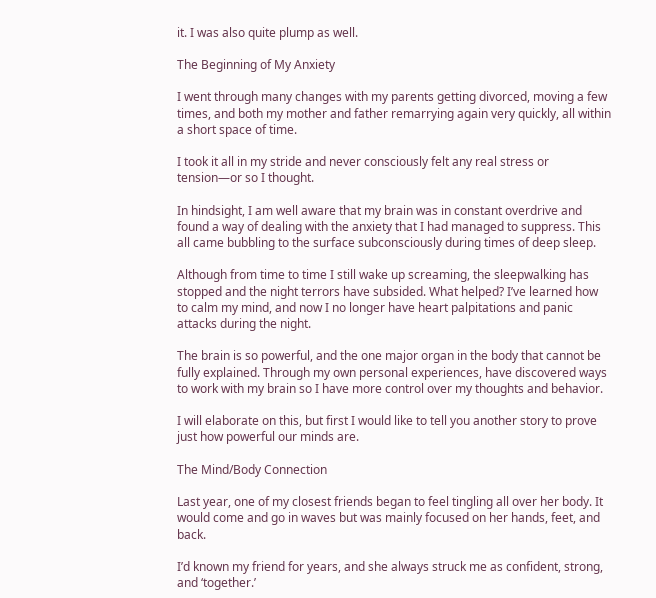it. I was also quite plump as well.

The Beginning of My Anxiety

I went through many changes with my parents getting divorced, moving a few times, and both my mother and father remarrying again very quickly, all within a short space of time.

I took it all in my stride and never consciously felt any real stress or tension—or so I thought.

In hindsight, I am well aware that my brain was in constant overdrive and found a way of dealing with the anxiety that I had managed to suppress. This all came bubbling to the surface subconsciously during times of deep sleep.

Although from time to time I still wake up screaming, the sleepwalking has stopped and the night terrors have subsided. What helped? I’ve learned how to calm my mind, and now I no longer have heart palpitations and panic attacks during the night.

The brain is so powerful, and the one major organ in the body that cannot be fully explained. Through my own personal experiences, have discovered ways to work with my brain so I have more control over my thoughts and behavior.

I will elaborate on this, but first I would like to tell you another story to prove just how powerful our minds are.

The Mind/Body Connection

Last year, one of my closest friends began to feel tingling all over her body. It would come and go in waves but was mainly focused on her hands, feet, and back.

I’d known my friend for years, and she always struck me as confident, strong, and ‘together.’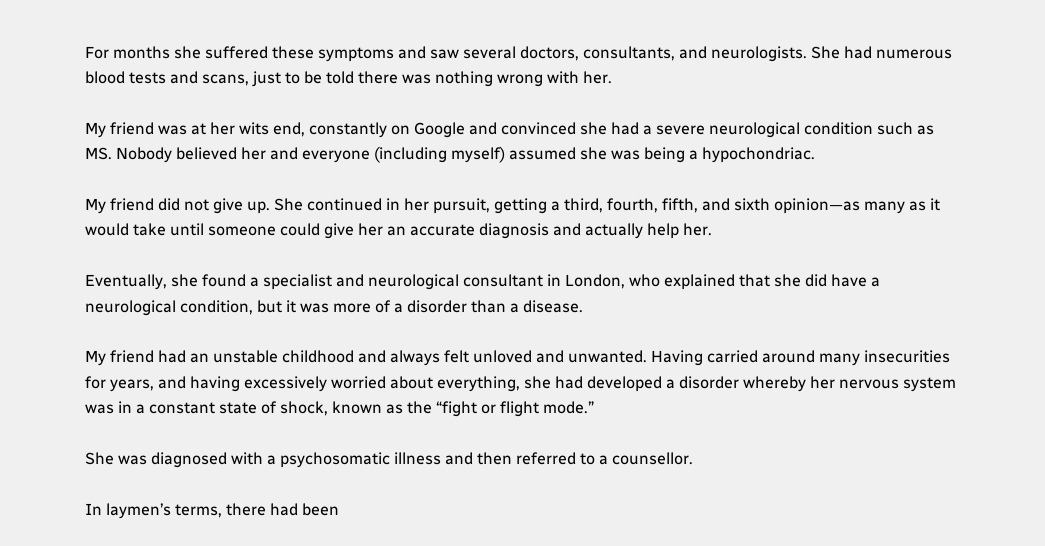For months she suffered these symptoms and saw several doctors, consultants, and neurologists. She had numerous blood tests and scans, just to be told there was nothing wrong with her.

My friend was at her wits end, constantly on Google and convinced she had a severe neurological condition such as MS. Nobody believed her and everyone (including myself) assumed she was being a hypochondriac.

My friend did not give up. She continued in her pursuit, getting a third, fourth, fifth, and sixth opinion—as many as it would take until someone could give her an accurate diagnosis and actually help her.

Eventually, she found a specialist and neurological consultant in London, who explained that she did have a neurological condition, but it was more of a disorder than a disease.

My friend had an unstable childhood and always felt unloved and unwanted. Having carried around many insecurities for years, and having excessively worried about everything, she had developed a disorder whereby her nervous system was in a constant state of shock, known as the “fight or flight mode.”

She was diagnosed with a psychosomatic illness and then referred to a counsellor.

In laymen’s terms, there had been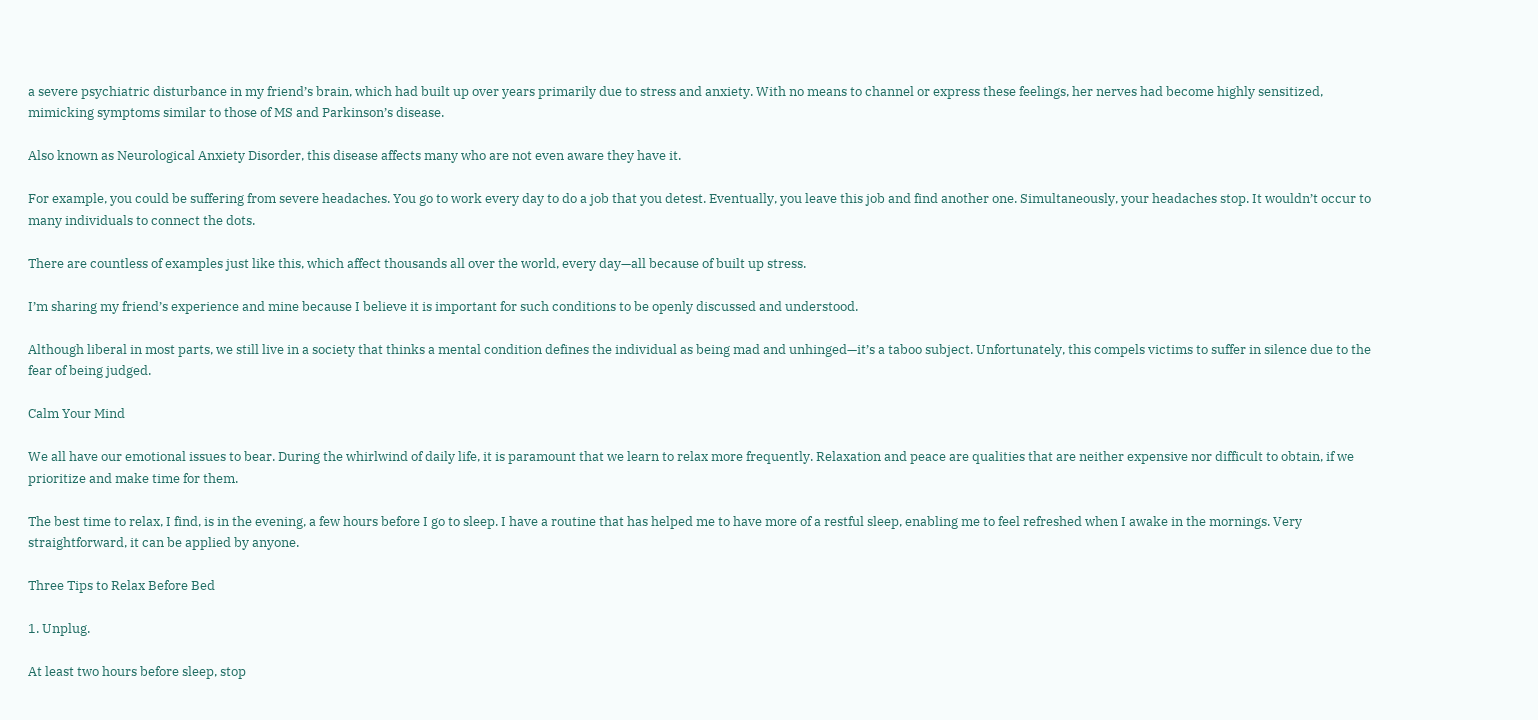a severe psychiatric disturbance in my friend’s brain, which had built up over years primarily due to stress and anxiety. With no means to channel or express these feelings, her nerves had become highly sensitized, mimicking symptoms similar to those of MS and Parkinson’s disease.

Also known as Neurological Anxiety Disorder, this disease affects many who are not even aware they have it.

For example, you could be suffering from severe headaches. You go to work every day to do a job that you detest. Eventually, you leave this job and find another one. Simultaneously, your headaches stop. It wouldn’t occur to many individuals to connect the dots.

There are countless of examples just like this, which affect thousands all over the world, every day—all because of built up stress.

I’m sharing my friend’s experience and mine because I believe it is important for such conditions to be openly discussed and understood.

Although liberal in most parts, we still live in a society that thinks a mental condition defines the individual as being mad and unhinged—it’s a taboo subject. Unfortunately, this compels victims to suffer in silence due to the fear of being judged.

Calm Your Mind

We all have our emotional issues to bear. During the whirlwind of daily life, it is paramount that we learn to relax more frequently. Relaxation and peace are qualities that are neither expensive nor difficult to obtain, if we prioritize and make time for them.

The best time to relax, I find, is in the evening, a few hours before I go to sleep. I have a routine that has helped me to have more of a restful sleep, enabling me to feel refreshed when I awake in the mornings. Very straightforward, it can be applied by anyone.

Three Tips to Relax Before Bed

1. Unplug.

At least two hours before sleep, stop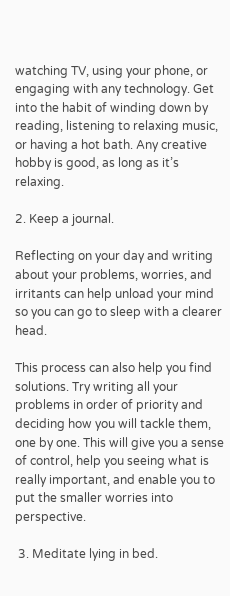watching TV, using your phone, or engaging with any technology. Get into the habit of winding down by reading, listening to relaxing music, or having a hot bath. Any creative hobby is good, as long as it’s relaxing.

2. Keep a journal.

Reflecting on your day and writing about your problems, worries, and irritants can help unload your mind so you can go to sleep with a clearer head.

This process can also help you find solutions. Try writing all your problems in order of priority and deciding how you will tackle them, one by one. This will give you a sense of control, help you seeing what is really important, and enable you to put the smaller worries into perspective.

 3. Meditate lying in bed.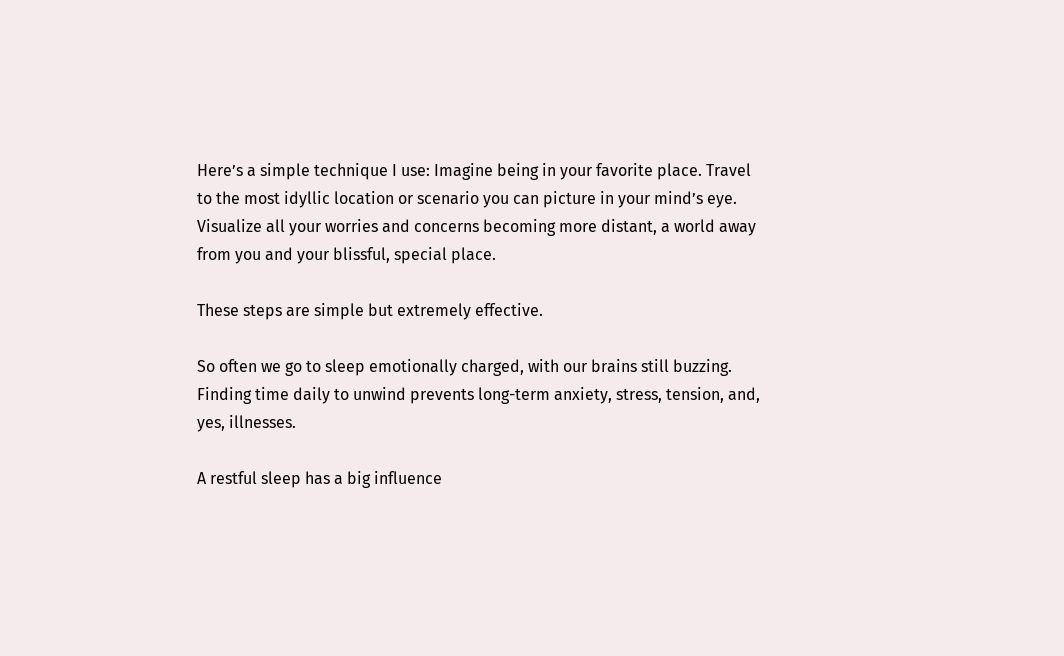Here’s a simple technique I use: Imagine being in your favorite place. Travel to the most idyllic location or scenario you can picture in your mind’s eye. Visualize all your worries and concerns becoming more distant, a world away from you and your blissful, special place.

These steps are simple but extremely effective.

So often we go to sleep emotionally charged, with our brains still buzzing. Finding time daily to unwind prevents long-term anxiety, stress, tension, and, yes, illnesses.

A restful sleep has a big influence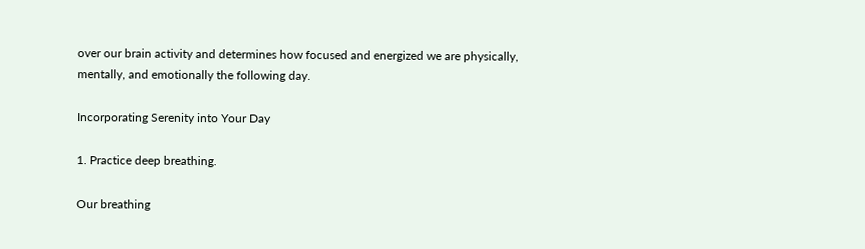over our brain activity and determines how focused and energized we are physically, mentally, and emotionally the following day.

Incorporating Serenity into Your Day

1. Practice deep breathing.

Our breathing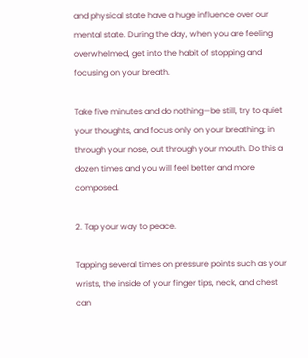and physical state have a huge influence over our mental state. During the day, when you are feeling overwhelmed, get into the habit of stopping and focusing on your breath.

Take five minutes and do nothing—be still, try to quiet your thoughts, and focus only on your breathing; in through your nose, out through your mouth. Do this a dozen times and you will feel better and more composed.

2. Tap your way to peace.

Tapping several times on pressure points such as your wrists, the inside of your finger tips, neck, and chest can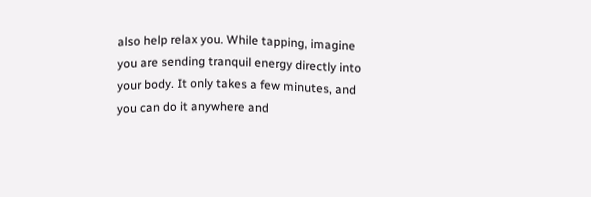also help relax you. While tapping, imagine you are sending tranquil energy directly into your body. It only takes a few minutes, and you can do it anywhere and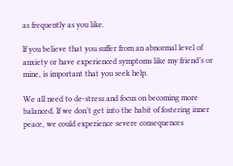as frequently as you like.

If you believe that you suffer from an abnormal level of anxiety or have experienced symptoms like my friend’s or mine, is important that you seek help.

We all need to de-stress and focus on becoming more balanced. If we don’t get into the habit of fostering inner peace, we could experience severe consequences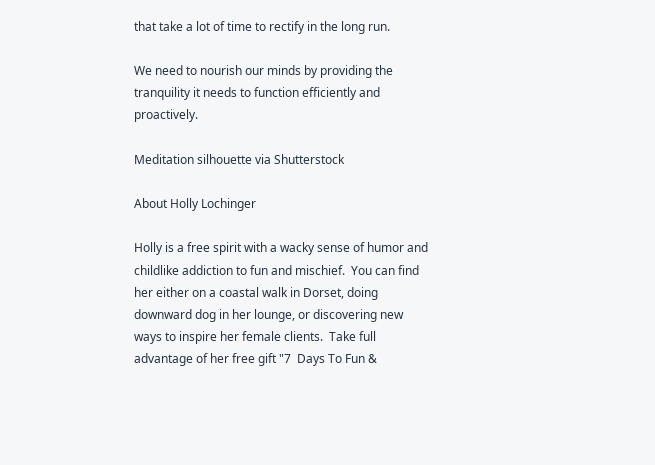that take a lot of time to rectify in the long run.

We need to nourish our minds by providing the tranquility it needs to function efficiently and proactively.

Meditation silhouette via Shutterstock

About Holly Lochinger

Holly is a free spirit with a wacky sense of humor and childlike addiction to fun and mischief.  You can find her either on a coastal walk in Dorset, doing downward dog in her lounge, or discovering new ways to inspire her female clients.  Take full advantage of her free gift "7  Days To Fun &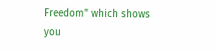Freedom" which shows you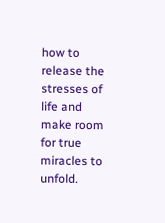how to release the stresses of life and make room for true miracles to unfold.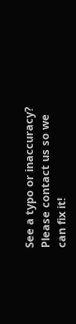See a typo or inaccuracy? Please contact us so we can fix it!